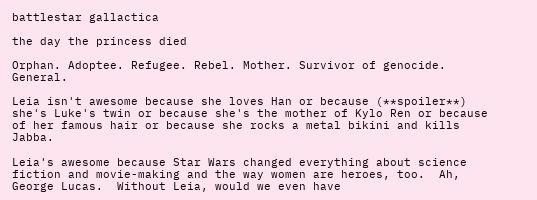battlestar gallactica

the day the princess died

Orphan. Adoptee. Refugee. Rebel. Mother. Survivor of genocide. General.

Leia isn't awesome because she loves Han or because (**spoiler**) she's Luke's twin or because she's the mother of Kylo Ren or because of her famous hair or because she rocks a metal bikini and kills Jabba.

Leia's awesome because Star Wars changed everything about science fiction and movie-making and the way women are heroes, too.  Ah, George Lucas.  Without Leia, would we even have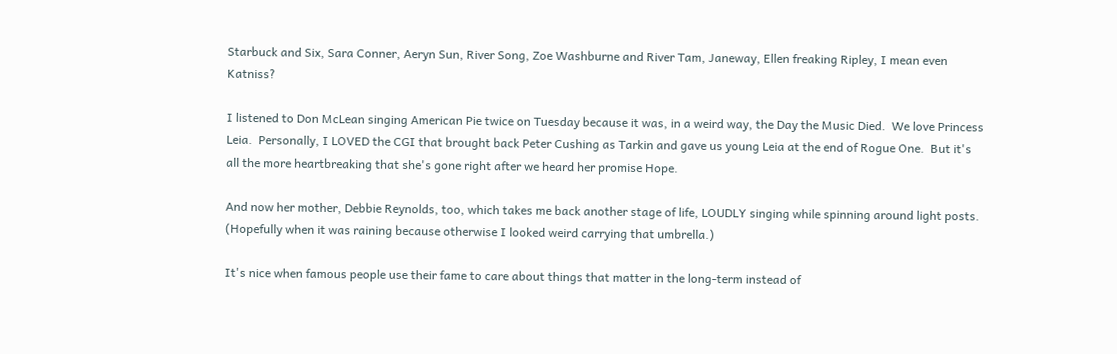Starbuck and Six, Sara Conner, Aeryn Sun, River Song, Zoe Washburne and River Tam, Janeway, Ellen freaking Ripley, I mean even Katniss?

I listened to Don McLean singing American Pie twice on Tuesday because it was, in a weird way, the Day the Music Died.  We love Princess Leia.  Personally, I LOVED the CGI that brought back Peter Cushing as Tarkin and gave us young Leia at the end of Rogue One.  But it's all the more heartbreaking that she's gone right after we heard her promise Hope.

And now her mother, Debbie Reynolds, too, which takes me back another stage of life, LOUDLY singing while spinning around light posts. (Hopefully when it was raining because otherwise I looked weird carrying that umbrella.)

It's nice when famous people use their fame to care about things that matter in the long-term instead of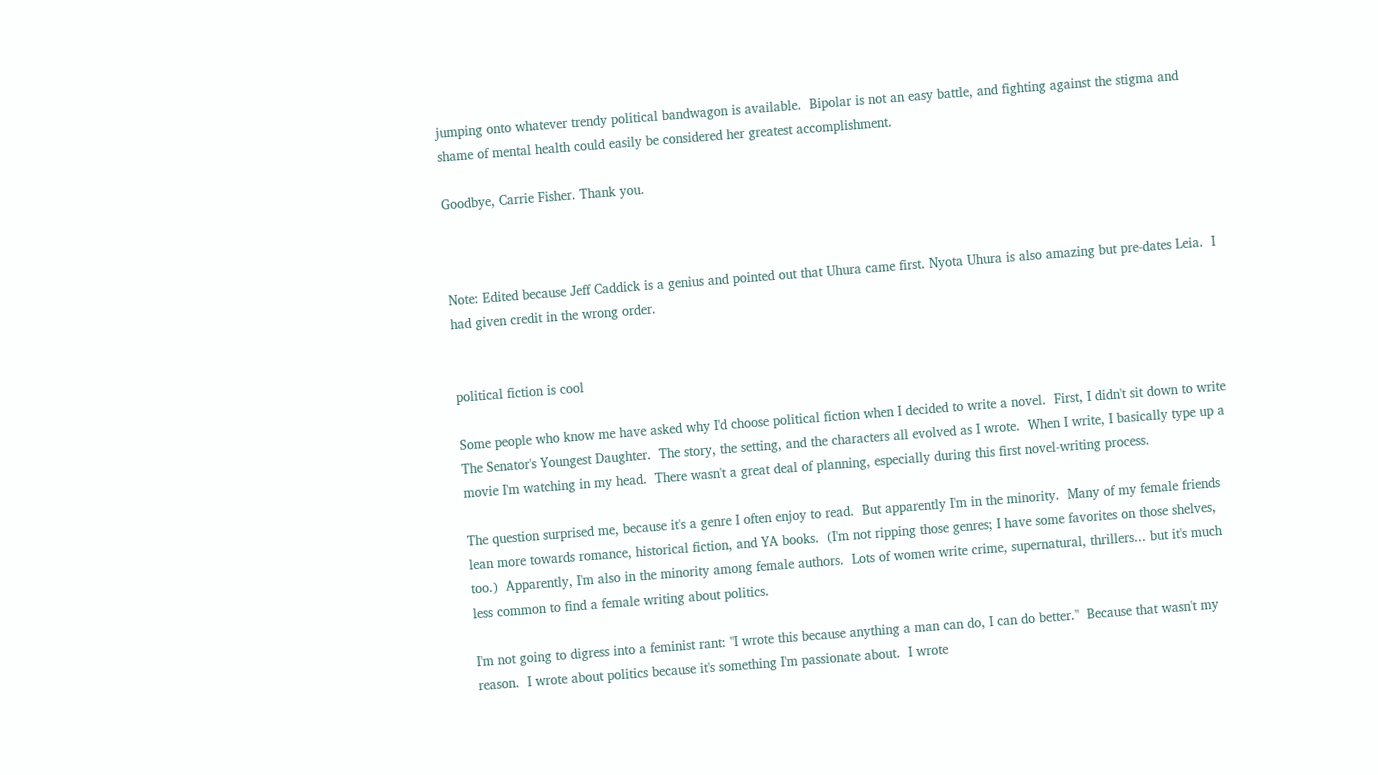jumping onto whatever trendy political bandwagon is available.  Bipolar is not an easy battle, and fighting against the stigma and shame of mental health could easily be considered her greatest accomplishment.

Goodbye, Carrie Fisher. Thank you.



Note: Edited because Jeff Caddick is a genius and pointed out that Uhura came first. Nyota Uhura is also amazing but pre-dates Leia.  I had given credit in the wrong order.


political fiction is cool

Some people who know me have asked why I'd choose political fiction when I decided to write a novel.  First, I didn't sit down to write The Senator's Youngest Daughter.  The story, the setting, and the characters all evolved as I wrote.  When I write, I basically type up a movie I'm watching in my head.  There wasn't a great deal of planning, especially during this first novel-writing process.

The question surprised me, because it's a genre I often enjoy to read.  But apparently I'm in the minority.  Many of my female friends lean more towards romance, historical fiction, and YA books.  (I'm not ripping those genres; I have some favorites on those shelves, too.)  Apparently, I'm also in the minority among female authors.  Lots of women write crime, supernatural, thrillers... but it's much less common to find a female writing about politics.

I'm not going to digress into a feminist rant: "I wrote this because anything a man can do, I can do better."  Because that wasn't my reason.  I wrote about politics because it's something I'm passionate about.  I wrote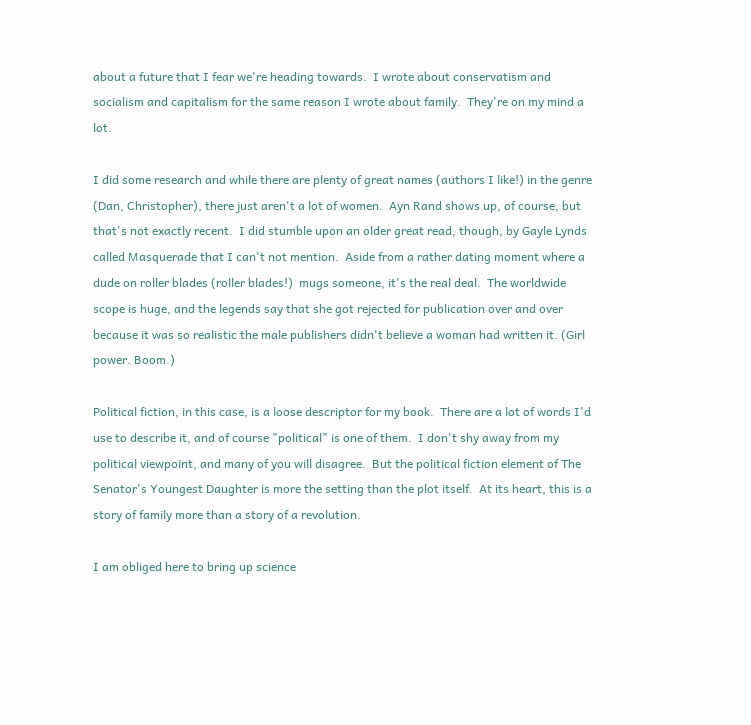about a future that I fear we're heading towards.  I wrote about conservatism and socialism and capitalism for the same reason I wrote about family.  They're on my mind a lot.

I did some research and while there are plenty of great names (authors I like!) in the genre (Dan, Christopher), there just aren't a lot of women.  Ayn Rand shows up, of course, but that's not exactly recent.  I did stumble upon an older great read, though, by Gayle Lynds called Masquerade that I can't not mention.  Aside from a rather dating moment where a dude on roller blades (roller blades!)  mugs someone, it's the real deal.  The worldwide scope is huge, and the legends say that she got rejected for publication over and over because it was so realistic the male publishers didn't believe a woman had written it. (Girl power. Boom.)

Political fiction, in this case, is a loose descriptor for my book.  There are a lot of words I'd use to describe it, and of course "political" is one of them.  I don't shy away from my political viewpoint, and many of you will disagree.  But the political fiction element of The Senator's Youngest Daughter is more the setting than the plot itself.  At its heart, this is a story of family more than a story of a revolution.

I am obliged here to bring up science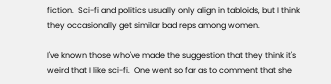fiction.  Sci-fi and politics usually only align in tabloids, but I think they occasionally get similar bad reps among women.

I've known those who've made the suggestion that they think it's weird that I like sci-fi.  One went so far as to comment that she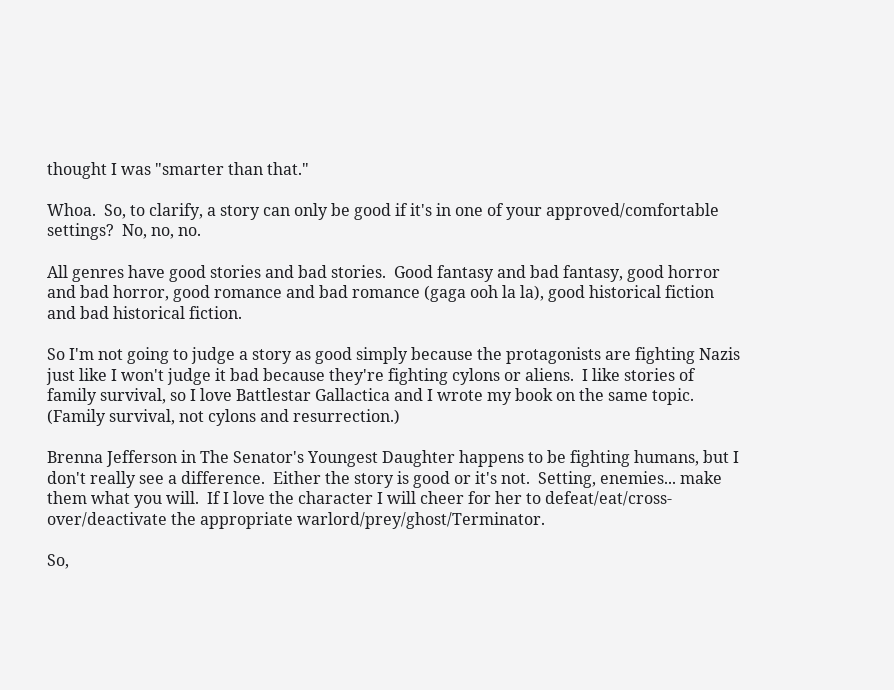thought I was "smarter than that."

Whoa.  So, to clarify, a story can only be good if it's in one of your approved/comfortable settings?  No, no, no.

All genres have good stories and bad stories.  Good fantasy and bad fantasy, good horror and bad horror, good romance and bad romance (gaga ooh la la), good historical fiction and bad historical fiction.

So I'm not going to judge a story as good simply because the protagonists are fighting Nazis just like I won't judge it bad because they're fighting cylons or aliens.  I like stories of family survival, so I love Battlestar Gallactica and I wrote my book on the same topic.  (Family survival, not cylons and resurrection.)

Brenna Jefferson in The Senator's Youngest Daughter happens to be fighting humans, but I don't really see a difference.  Either the story is good or it's not.  Setting, enemies... make them what you will.  If I love the character I will cheer for her to defeat/eat/cross-over/deactivate the appropriate warlord/prey/ghost/Terminator.

So,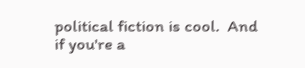political fiction is cool.  And if you're a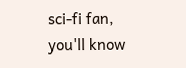sci-fi fan, you'll know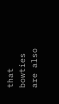that bowties are also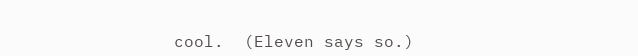cool.  (Eleven says so.)